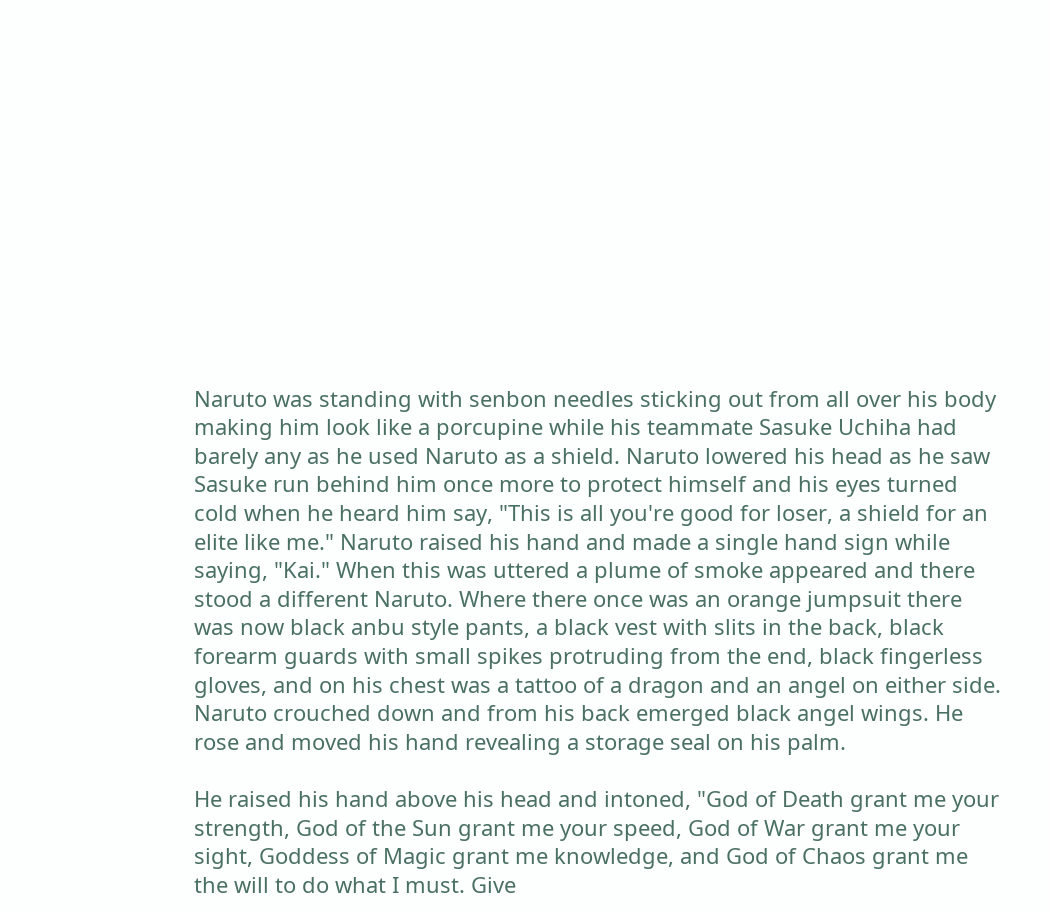Naruto was standing with senbon needles sticking out from all over his body making him look like a porcupine while his teammate Sasuke Uchiha had barely any as he used Naruto as a shield. Naruto lowered his head as he saw Sasuke run behind him once more to protect himself and his eyes turned cold when he heard him say, "This is all you're good for loser, a shield for an elite like me." Naruto raised his hand and made a single hand sign while saying, "Kai." When this was uttered a plume of smoke appeared and there stood a different Naruto. Where there once was an orange jumpsuit there was now black anbu style pants, a black vest with slits in the back, black forearm guards with small spikes protruding from the end, black fingerless gloves, and on his chest was a tattoo of a dragon and an angel on either side. Naruto crouched down and from his back emerged black angel wings. He rose and moved his hand revealing a storage seal on his palm.

He raised his hand above his head and intoned, "God of Death grant me your strength, God of the Sun grant me your speed, God of War grant me your sight, Goddess of Magic grant me knowledge, and God of Chaos grant me the will to do what I must. Give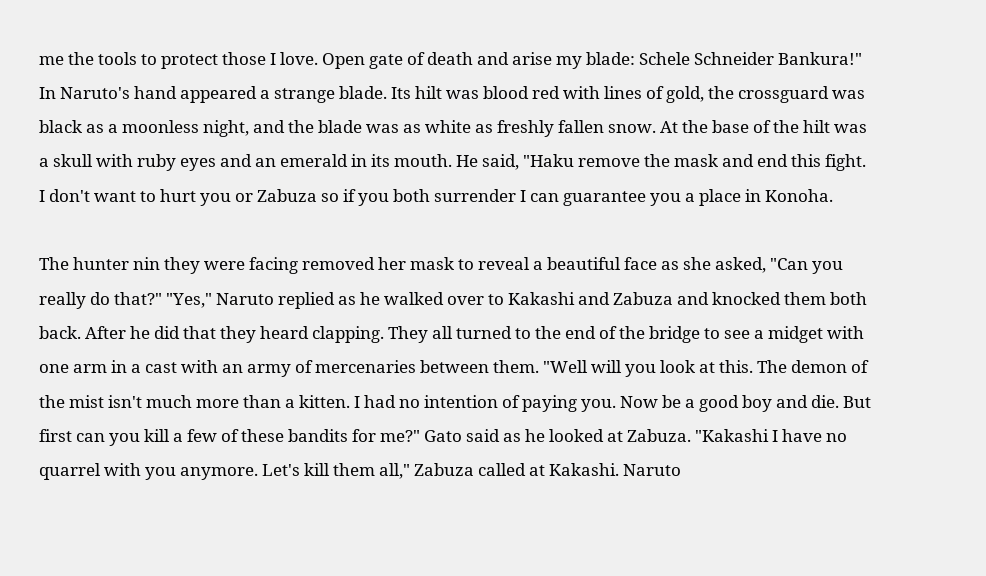me the tools to protect those I love. Open gate of death and arise my blade: Schele Schneider Bankura!" In Naruto's hand appeared a strange blade. Its hilt was blood red with lines of gold, the crossguard was black as a moonless night, and the blade was as white as freshly fallen snow. At the base of the hilt was a skull with ruby eyes and an emerald in its mouth. He said, "Haku remove the mask and end this fight. I don't want to hurt you or Zabuza so if you both surrender I can guarantee you a place in Konoha.

The hunter nin they were facing removed her mask to reveal a beautiful face as she asked, "Can you really do that?" "Yes," Naruto replied as he walked over to Kakashi and Zabuza and knocked them both back. After he did that they heard clapping. They all turned to the end of the bridge to see a midget with one arm in a cast with an army of mercenaries between them. "Well will you look at this. The demon of the mist isn't much more than a kitten. I had no intention of paying you. Now be a good boy and die. But first can you kill a few of these bandits for me?" Gato said as he looked at Zabuza. "Kakashi I have no quarrel with you anymore. Let's kill them all," Zabuza called at Kakashi. Naruto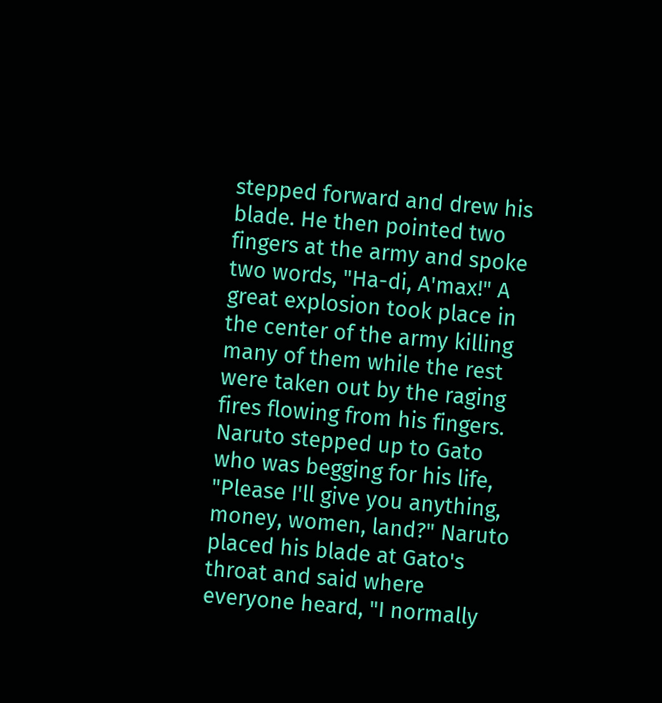stepped forward and drew his blade. He then pointed two fingers at the army and spoke two words, "Ha-di, A'max!" A great explosion took place in the center of the army killing many of them while the rest were taken out by the raging fires flowing from his fingers. Naruto stepped up to Gato who was begging for his life, "Please I'll give you anything, money, women, land?" Naruto placed his blade at Gato's throat and said where everyone heard, "I normally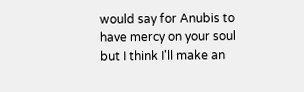would say for Anubis to have mercy on your soul but I think I'll make an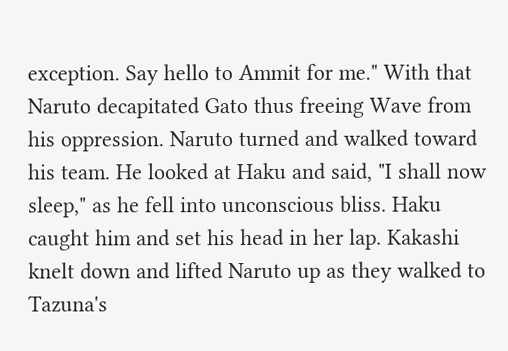exception. Say hello to Ammit for me." With that Naruto decapitated Gato thus freeing Wave from his oppression. Naruto turned and walked toward his team. He looked at Haku and said, "I shall now sleep," as he fell into unconscious bliss. Haku caught him and set his head in her lap. Kakashi knelt down and lifted Naruto up as they walked to Tazuna's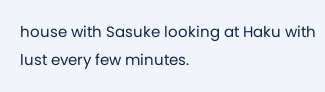house with Sasuke looking at Haku with lust every few minutes.